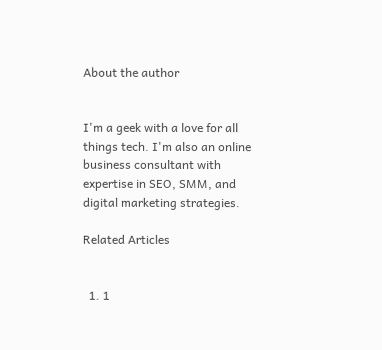About the author


I'm a geek with a love for all things tech. I'm also an online business consultant with expertise in SEO, SMM, and digital marketing strategies.

Related Articles


  1. 1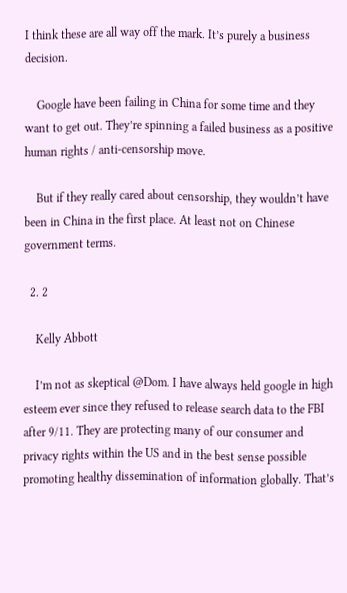I think these are all way off the mark. It’s purely a business decision.

    Google have been failing in China for some time and they want to get out. They’re spinning a failed business as a positive human rights / anti-censorship move.

    But if they really cared about censorship, they wouldn’t have been in China in the first place. At least not on Chinese government terms.

  2. 2

    Kelly Abbott

    I’m not as skeptical @Dom. I have always held google in high esteem ever since they refused to release search data to the FBI after 9/11. They are protecting many of our consumer and privacy rights within the US and in the best sense possible promoting healthy dissemination of information globally. That’s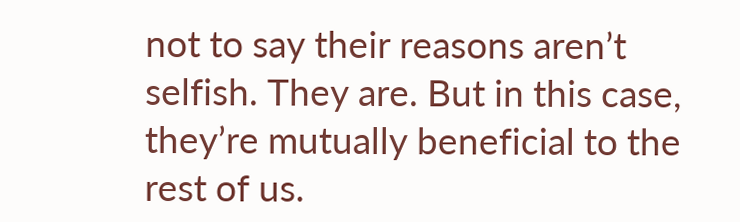not to say their reasons aren’t selfish. They are. But in this case, they’re mutually beneficial to the rest of us.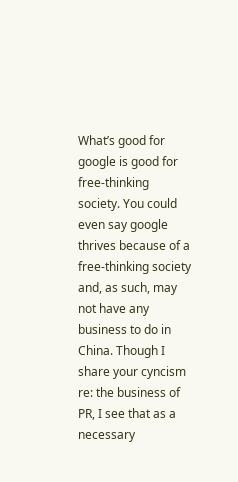What’s good for google is good for free-thinking society. You could even say google thrives because of a free-thinking society and, as such, may not have any business to do in China. Though I share your cyncism re: the business of PR, I see that as a necessary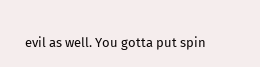evil as well. You gotta put spin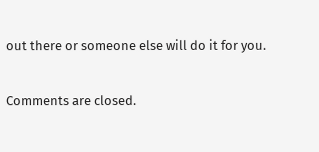out there or someone else will do it for you.

Comments are closed.